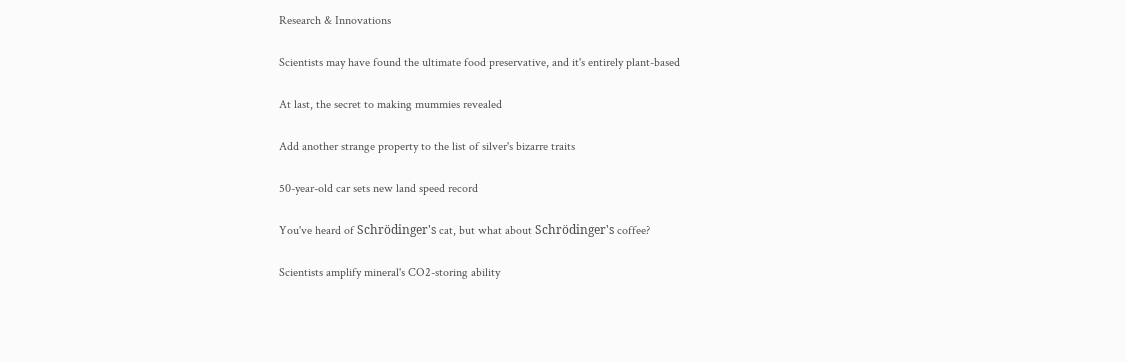Research & Innovations

Scientists may have found the ultimate food preservative, and it's entirely plant-based

At last, the secret to making mummies revealed

Add another strange property to the list of silver's bizarre traits

50-year-old car sets new land speed record

You've heard of Schrödinger's cat, but what about Schrödinger's coffee?

Scientists amplify mineral's CO2-storing ability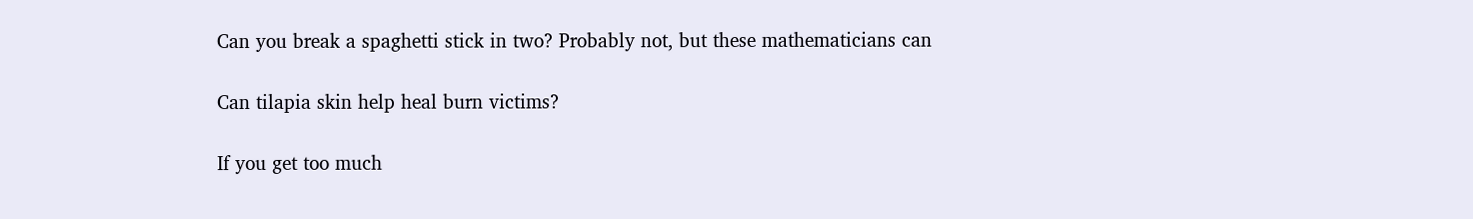Can you break a spaghetti stick in two? Probably not, but these mathematicians can

Can tilapia skin help heal burn victims?

If you get too much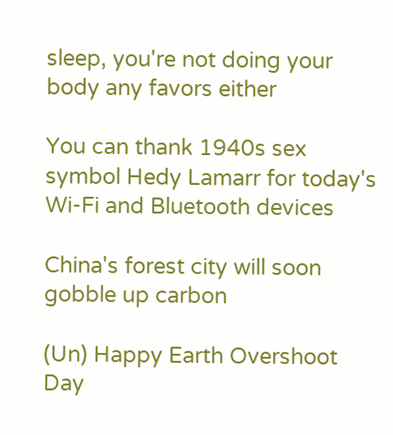sleep, you're not doing your body any favors either

You can thank 1940s sex symbol Hedy Lamarr for today's Wi-Fi and Bluetooth devices

China's forest city will soon gobble up carbon

(Un) Happy Earth Overshoot Day